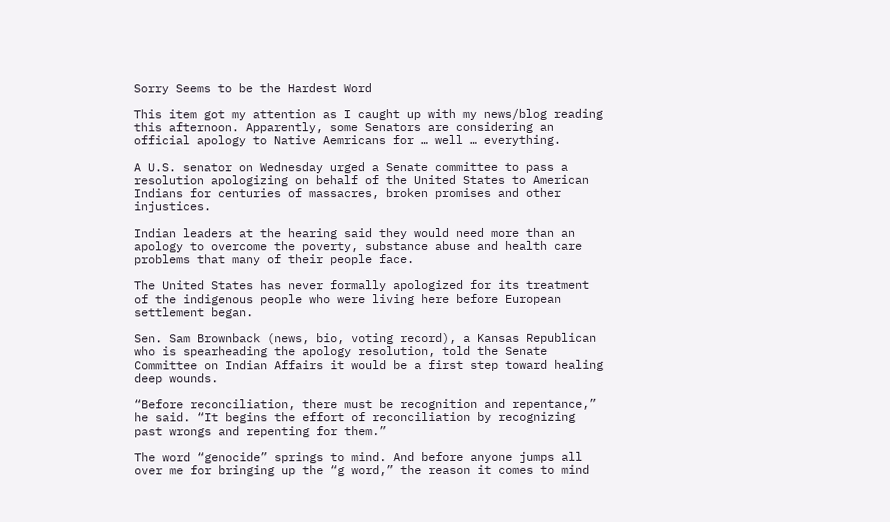Sorry Seems to be the Hardest Word

This item got my attention as I caught up with my news/blog reading this afternoon. Apparently, some Senators are considering an official apology to Native Aemricans for … well … everything.

A U.S. senator on Wednesday urged a Senate committee to pass a resolution apologizing on behalf of the United States to American Indians for centuries of massacres, broken promises and other injustices.

Indian leaders at the hearing said they would need more than an apology to overcome the poverty, substance abuse and health care problems that many of their people face.

The United States has never formally apologized for its treatment of the indigenous people who were living here before European settlement began.

Sen. Sam Brownback (news, bio, voting record), a Kansas Republican who is spearheading the apology resolution, told the Senate Committee on Indian Affairs it would be a first step toward healing deep wounds.

“Before reconciliation, there must be recognition and repentance,” he said. “It begins the effort of reconciliation by recognizing past wrongs and repenting for them.”

The word “genocide” springs to mind. And before anyone jumps all over me for bringing up the “g word,” the reason it comes to mind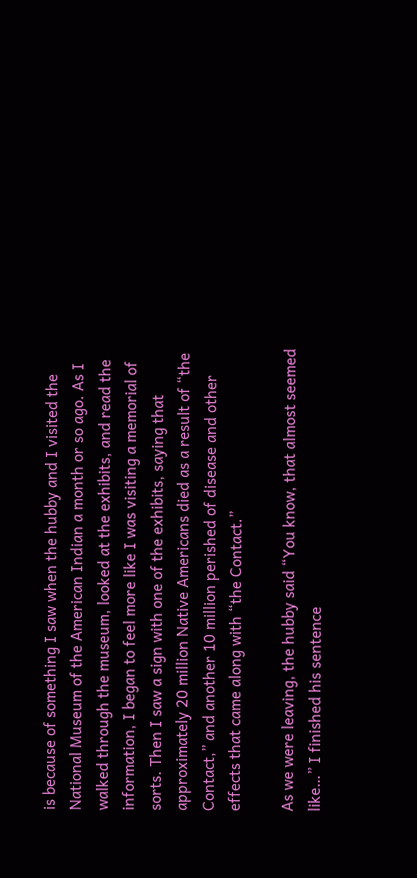is because of something I saw when the hubby and I visited the National Museum of the American Indian a month or so ago. As I walked through the museum, looked at the exhibits, and read the information, I began to feel more like I was visiting a memorial of sorts. Then I saw a sign with one of the exhibits, saying that approximately 20 million Native Americans died as a result of “the Contact,” and another 10 million perished of disease and other effects that came along with “the Contact.”

As we were leaving, the hubby said “You know, that almost seemed like…” I finished his sentence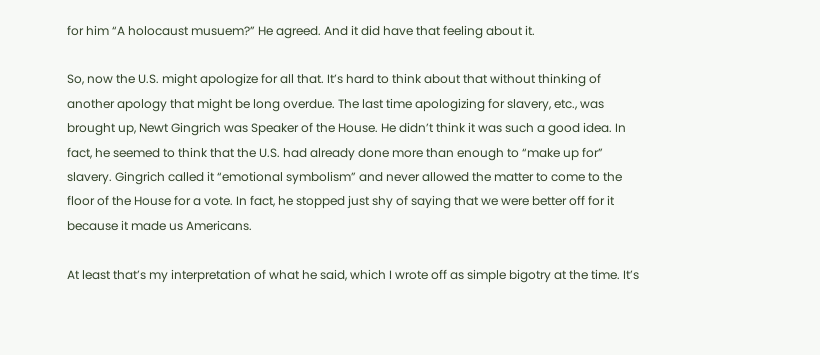for him “A holocaust musuem?” He agreed. And it did have that feeling about it.

So, now the U.S. might apologize for all that. It’s hard to think about that without thinking of another apology that might be long overdue. The last time apologizing for slavery, etc., was brought up, Newt Gingrich was Speaker of the House. He didn’t think it was such a good idea. In fact, he seemed to think that the U.S. had already done more than enough to “make up for” slavery. Gingrich called it “emotional symbolism” and never allowed the matter to come to the floor of the House for a vote. In fact, he stopped just shy of saying that we were better off for it because it made us Americans.

At least that’s my interpretation of what he said, which I wrote off as simple bigotry at the time. It’s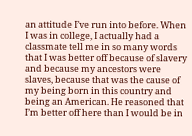an attitude I’ve run into before. When I was in college, I actually had a classmate tell me in so many words that I was better off because of slavery and because my ancestors were slaves, because that was the cause of my being born in this country and being an American. He reasoned that I’m better off here than I would be in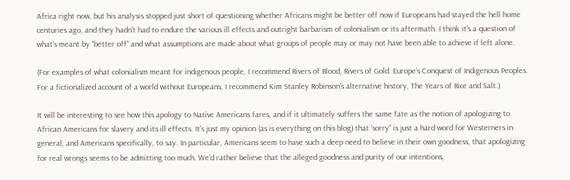Africa right now, but his analysis stopped just short of questioning whether Africans might be better off now if Europeans had stayed the hell home centuries ago, and they hadn’t had to endure the various ill effects and outright barbarism of colonialism or its aftermath. I think it’s a question of what’s meant by “better off” and what assumptions are made about what groups of people may or may not have been able to achieve if left alone.

(For examples of what colonialism meant for indigenous people, I recommend Rivers of Blood, Rivers of Gold: Europe’s Conquest of Indigenous Peoples. For a fictionalized account of a world without Europeans, I recommend Kim Stanley Robinson’s alternative history, The Years of Rice and Salt.)

It will be interesting to see how this apology to Native Americans fares, and if it ultimately suffers the same fate as the notion of apologizing to African Americans for slavery and its ill effects. It’s just my opinion (as is everything on this blog) that ‘sorry” is just a hard word for Westerners in general, and Americans specifically, to say. In particular, Americans seem to have such a deep need to believe in their own goodness, that apologizing for real wrongs seems to be admitting too much. We’d rather believe that the alleged goodness and purity of our intentions,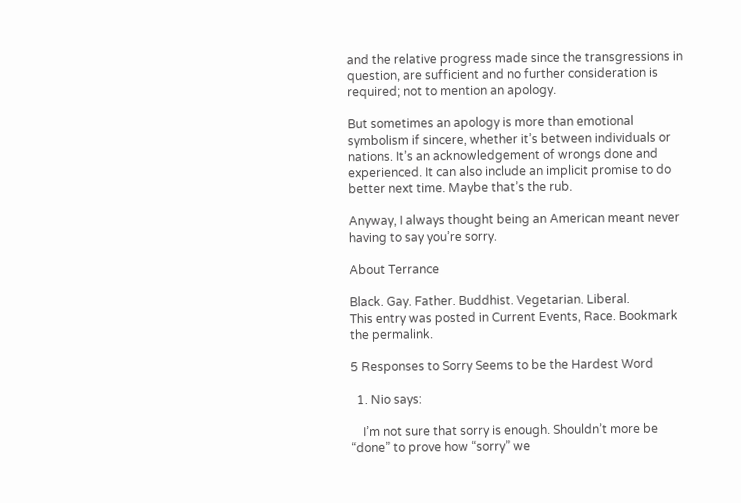and the relative progress made since the transgressions in question, are sufficient and no further consideration is required; not to mention an apology.

But sometimes an apology is more than emotional symbolism if sincere, whether it’s between individuals or nations. It’s an acknowledgement of wrongs done and experienced. It can also include an implicit promise to do better next time. Maybe that’s the rub.

Anyway, I always thought being an American meant never having to say you’re sorry.

About Terrance

Black. Gay. Father. Buddhist. Vegetarian. Liberal.
This entry was posted in Current Events, Race. Bookmark the permalink.

5 Responses to Sorry Seems to be the Hardest Word

  1. Nio says:

    I’m not sure that sorry is enough. Shouldn’t more be “done” to prove how “sorry” we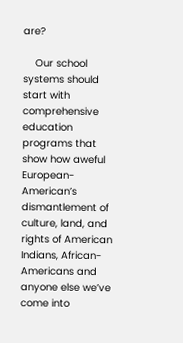are?

    Our school systems should start with comprehensive education programs that show how aweful European-American’s dismantlement of culture, land, and rights of American Indians, African-Americans and anyone else we’ve come into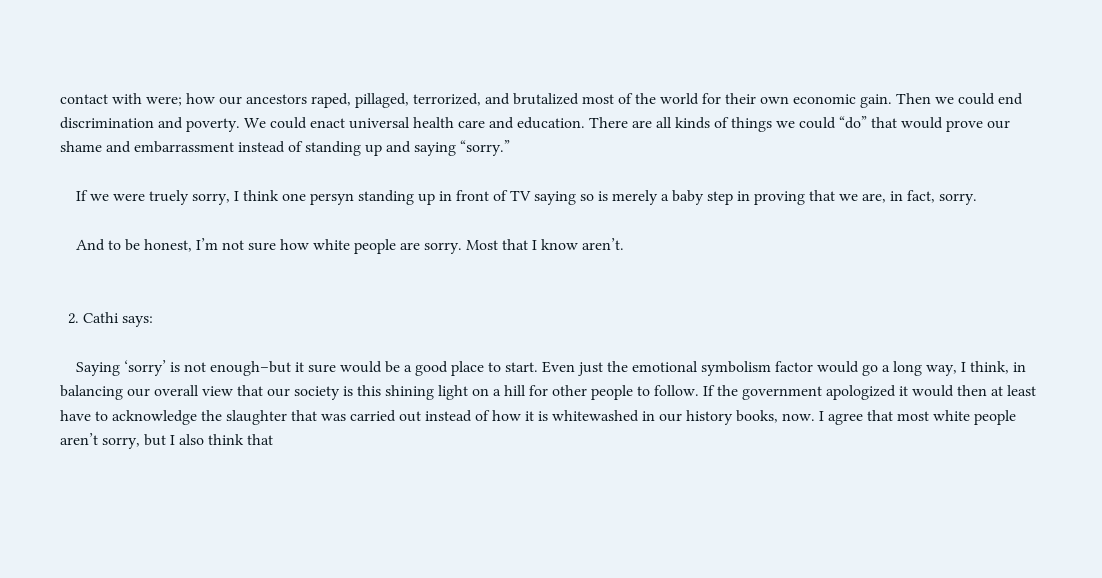contact with were; how our ancestors raped, pillaged, terrorized, and brutalized most of the world for their own economic gain. Then we could end discrimination and poverty. We could enact universal health care and education. There are all kinds of things we could “do” that would prove our shame and embarrassment instead of standing up and saying “sorry.”

    If we were truely sorry, I think one persyn standing up in front of TV saying so is merely a baby step in proving that we are, in fact, sorry.

    And to be honest, I’m not sure how white people are sorry. Most that I know aren’t.


  2. Cathi says:

    Saying ‘sorry’ is not enough–but it sure would be a good place to start. Even just the emotional symbolism factor would go a long way, I think, in balancing our overall view that our society is this shining light on a hill for other people to follow. If the government apologized it would then at least have to acknowledge the slaughter that was carried out instead of how it is whitewashed in our history books, now. I agree that most white people aren’t sorry, but I also think that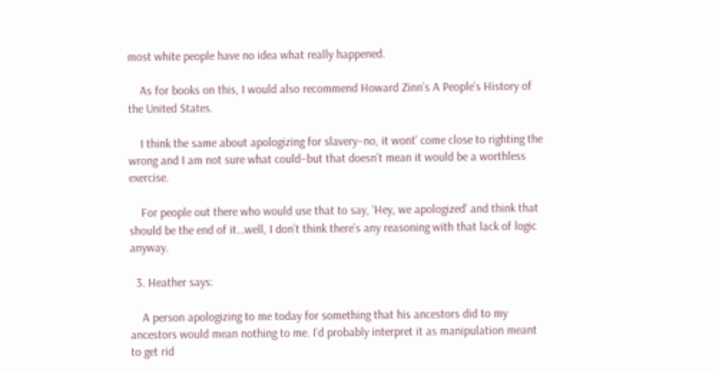most white people have no idea what really happened.

    As for books on this, I would also recommend Howard Zinn’s A People’s History of the United States.

    I think the same about apologizing for slavery–no, it wont’ come close to righting the wrong and I am not sure what could–but that doesn’t mean it would be a worthless exercise.

    For people out there who would use that to say, ‘Hey, we apologized’ and think that should be the end of it…well, I don’t think there’s any reasoning with that lack of logic anyway.

  3. Heather says:

    A person apologizing to me today for something that his ancestors did to my ancestors would mean nothing to me. I’d probably interpret it as manipulation meant to get rid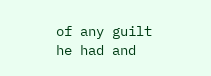of any guilt he had and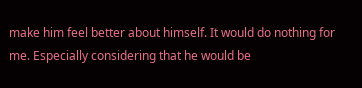make him feel better about himself. It would do nothing for me. Especially considering that he would be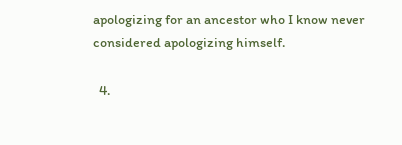apologizing for an ancestor who I know never considered apologizing himself.

  4.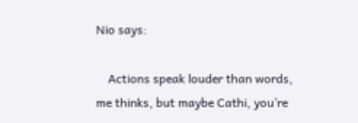Nio says:

    Actions speak louder than words, me thinks, but maybe Cathi, you’re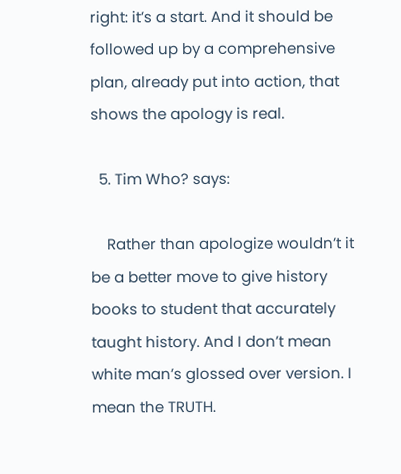right: it’s a start. And it should be followed up by a comprehensive plan, already put into action, that shows the apology is real.

  5. Tim Who? says:

    Rather than apologize wouldn’t it be a better move to give history books to student that accurately taught history. And I don’t mean white man’s glossed over version. I mean the TRUTH.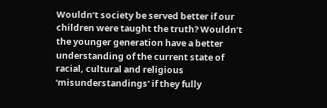Wouldn’t society be served better if our children were taught the truth? Wouldn’t the younger generation have a better understanding of the current state of racial, cultural and religious ‘misunderstandings’ if they fully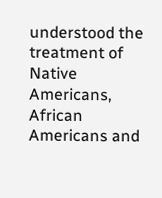understood the treatment of Native Americans, African Americans and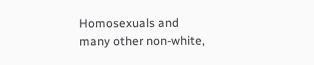Homosexuals and many other non-white,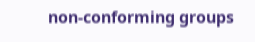non-conforming groups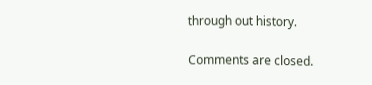through out history.

Comments are closed.